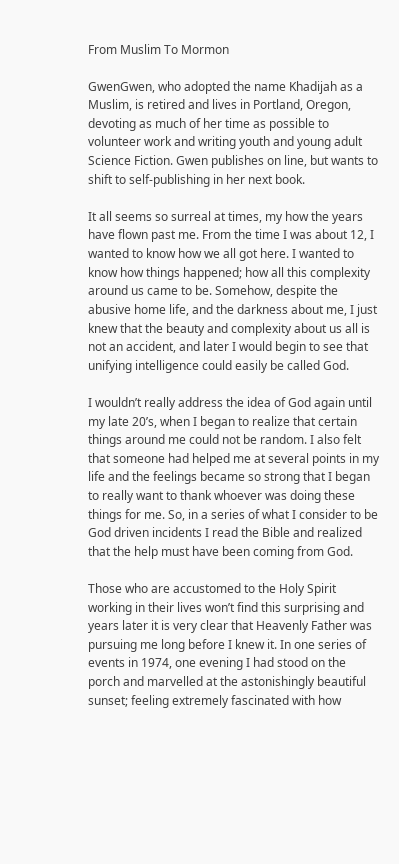From Muslim To Mormon

GwenGwen, who adopted the name Khadijah as a Muslim, is retired and lives in Portland, Oregon, devoting as much of her time as possible to volunteer work and writing youth and young adult Science Fiction. Gwen publishes on line, but wants to shift to self-publishing in her next book.

It all seems so surreal at times, my how the years have flown past me. From the time I was about 12, I wanted to know how we all got here. I wanted to know how things happened; how all this complexity around us came to be. Somehow, despite the abusive home life, and the darkness about me, I just knew that the beauty and complexity about us all is not an accident, and later I would begin to see that unifying intelligence could easily be called God.

I wouldn’t really address the idea of God again until my late 20’s, when I began to realize that certain things around me could not be random. I also felt that someone had helped me at several points in my life and the feelings became so strong that I began to really want to thank whoever was doing these things for me. So, in a series of what I consider to be God driven incidents I read the Bible and realized that the help must have been coming from God.

Those who are accustomed to the Holy Spirit working in their lives won’t find this surprising and years later it is very clear that Heavenly Father was pursuing me long before I knew it. In one series of events in 1974, one evening I had stood on the porch and marvelled at the astonishingly beautiful sunset; feeling extremely fascinated with how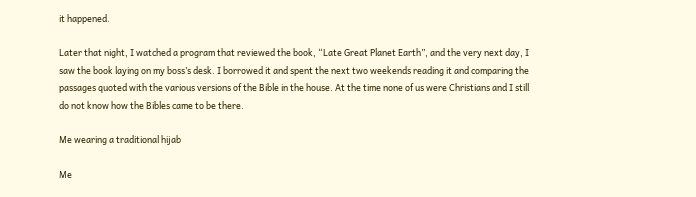it happened.

Later that night, I watched a program that reviewed the book, “Late Great Planet Earth”, and the very next day, I saw the book laying on my boss’s desk. I borrowed it and spent the next two weekends reading it and comparing the passages quoted with the various versions of the Bible in the house. At the time none of us were Christians and I still do not know how the Bibles came to be there.

Me wearing a traditional hijab

Me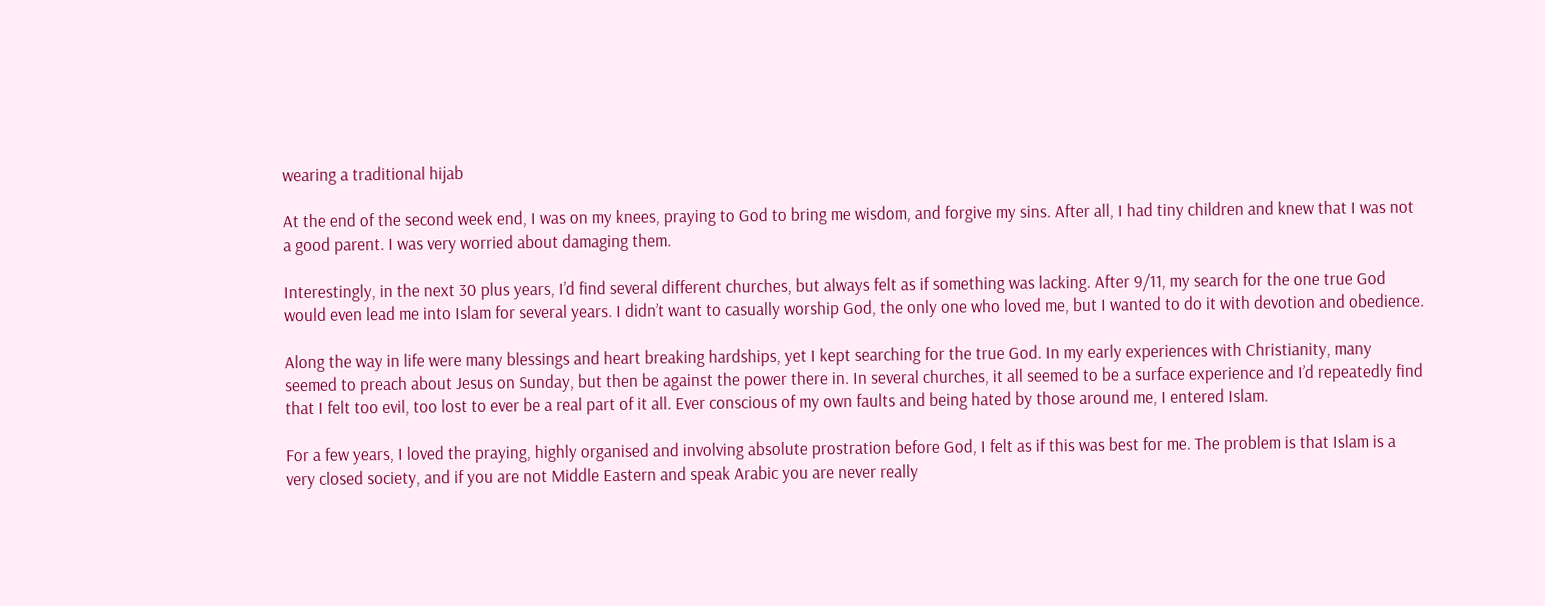wearing a traditional hijab

At the end of the second week end, I was on my knees, praying to God to bring me wisdom, and forgive my sins. After all, I had tiny children and knew that I was not a good parent. I was very worried about damaging them.

Interestingly, in the next 30 plus years, I’d find several different churches, but always felt as if something was lacking. After 9/11, my search for the one true God would even lead me into Islam for several years. I didn’t want to casually worship God, the only one who loved me, but I wanted to do it with devotion and obedience.

Along the way in life were many blessings and heart breaking hardships, yet I kept searching for the true God. In my early experiences with Christianity, many seemed to preach about Jesus on Sunday, but then be against the power there in. In several churches, it all seemed to be a surface experience and I’d repeatedly find that I felt too evil, too lost to ever be a real part of it all. Ever conscious of my own faults and being hated by those around me, I entered Islam.

For a few years, I loved the praying, highly organised and involving absolute prostration before God, I felt as if this was best for me. The problem is that Islam is a very closed society, and if you are not Middle Eastern and speak Arabic you are never really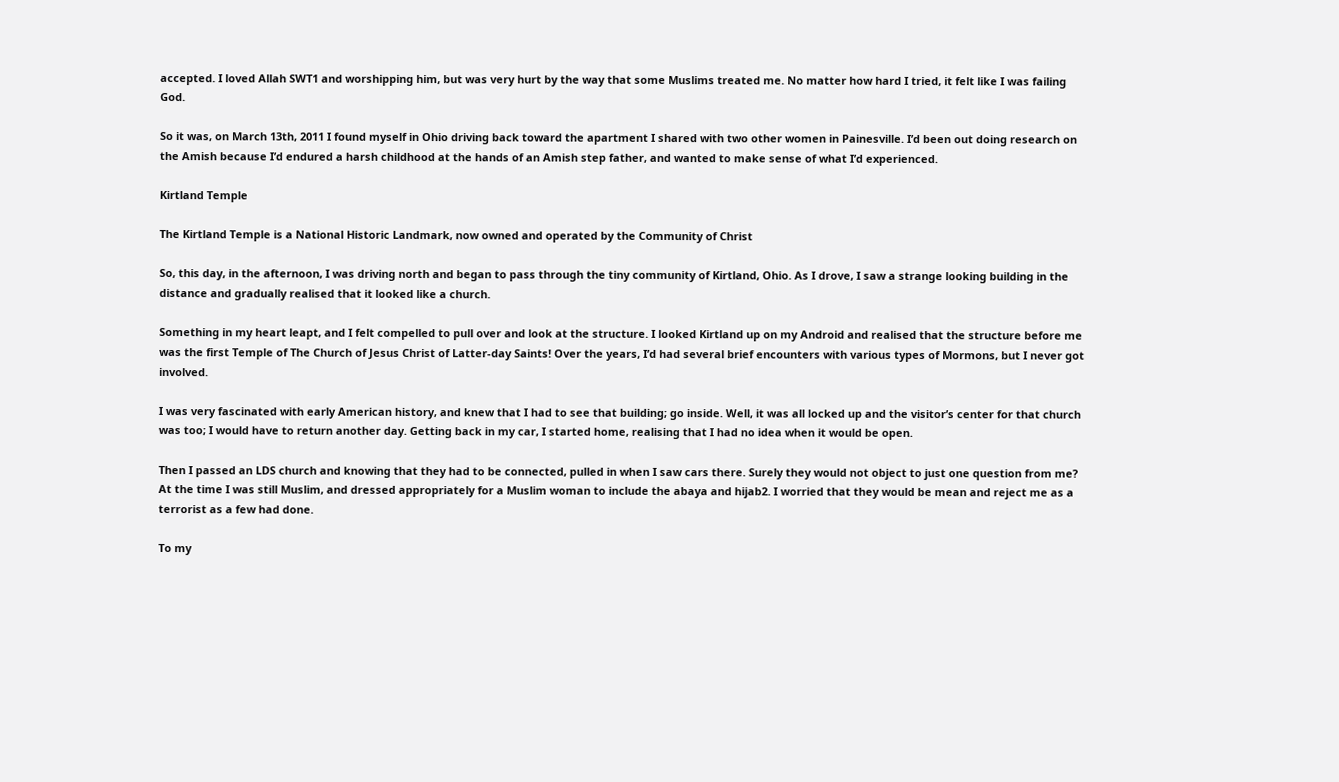accepted. I loved Allah SWT1 and worshipping him, but was very hurt by the way that some Muslims treated me. No matter how hard I tried, it felt like I was failing God.

So it was, on March 13th, 2011 I found myself in Ohio driving back toward the apartment I shared with two other women in Painesville. I’d been out doing research on the Amish because I’d endured a harsh childhood at the hands of an Amish step father, and wanted to make sense of what I’d experienced.

Kirtland Temple

The Kirtland Temple is a National Historic Landmark, now owned and operated by the Community of Christ

So, this day, in the afternoon, I was driving north and began to pass through the tiny community of Kirtland, Ohio. As I drove, I saw a strange looking building in the distance and gradually realised that it looked like a church.

Something in my heart leapt, and I felt compelled to pull over and look at the structure. I looked Kirtland up on my Android and realised that the structure before me was the first Temple of The Church of Jesus Christ of Latter-day Saints! Over the years, I’d had several brief encounters with various types of Mormons, but I never got involved.

I was very fascinated with early American history, and knew that I had to see that building; go inside. Well, it was all locked up and the visitor’s center for that church was too; I would have to return another day. Getting back in my car, I started home, realising that I had no idea when it would be open.

Then I passed an LDS church and knowing that they had to be connected, pulled in when I saw cars there. Surely they would not object to just one question from me? At the time I was still Muslim, and dressed appropriately for a Muslim woman to include the abaya and hijab2. I worried that they would be mean and reject me as a terrorist as a few had done.

To my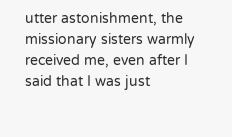utter astonishment, the missionary sisters warmly received me, even after I said that I was just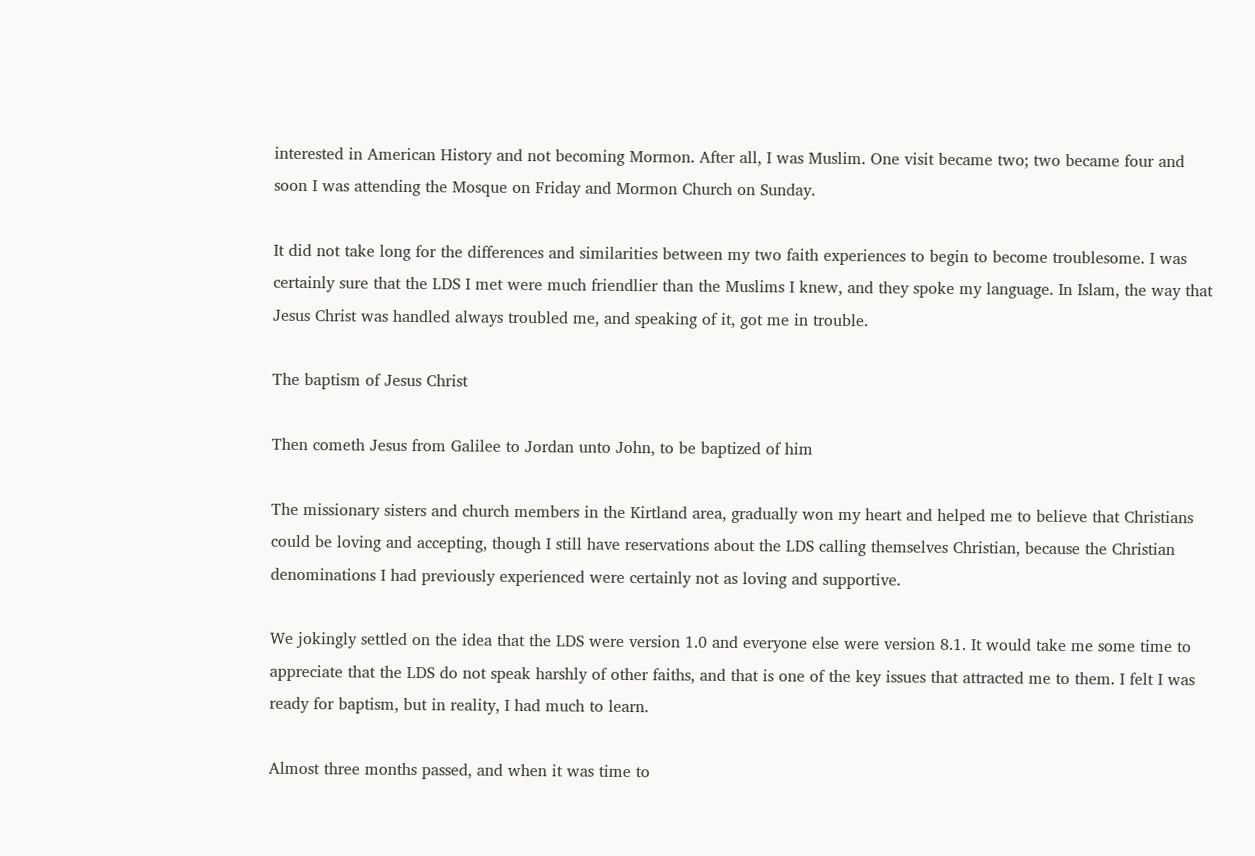interested in American History and not becoming Mormon. After all, I was Muslim. One visit became two; two became four and soon I was attending the Mosque on Friday and Mormon Church on Sunday.

It did not take long for the differences and similarities between my two faith experiences to begin to become troublesome. I was certainly sure that the LDS I met were much friendlier than the Muslims I knew, and they spoke my language. In Islam, the way that Jesus Christ was handled always troubled me, and speaking of it, got me in trouble.

The baptism of Jesus Christ

Then cometh Jesus from Galilee to Jordan unto John, to be baptized of him

The missionary sisters and church members in the Kirtland area, gradually won my heart and helped me to believe that Christians could be loving and accepting, though I still have reservations about the LDS calling themselves Christian, because the Christian denominations I had previously experienced were certainly not as loving and supportive.

We jokingly settled on the idea that the LDS were version 1.0 and everyone else were version 8.1. It would take me some time to appreciate that the LDS do not speak harshly of other faiths, and that is one of the key issues that attracted me to them. I felt I was ready for baptism, but in reality, I had much to learn.

Almost three months passed, and when it was time to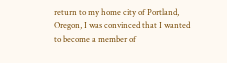return to my home city of Portland, Oregon, I was convinced that I wanted to become a member of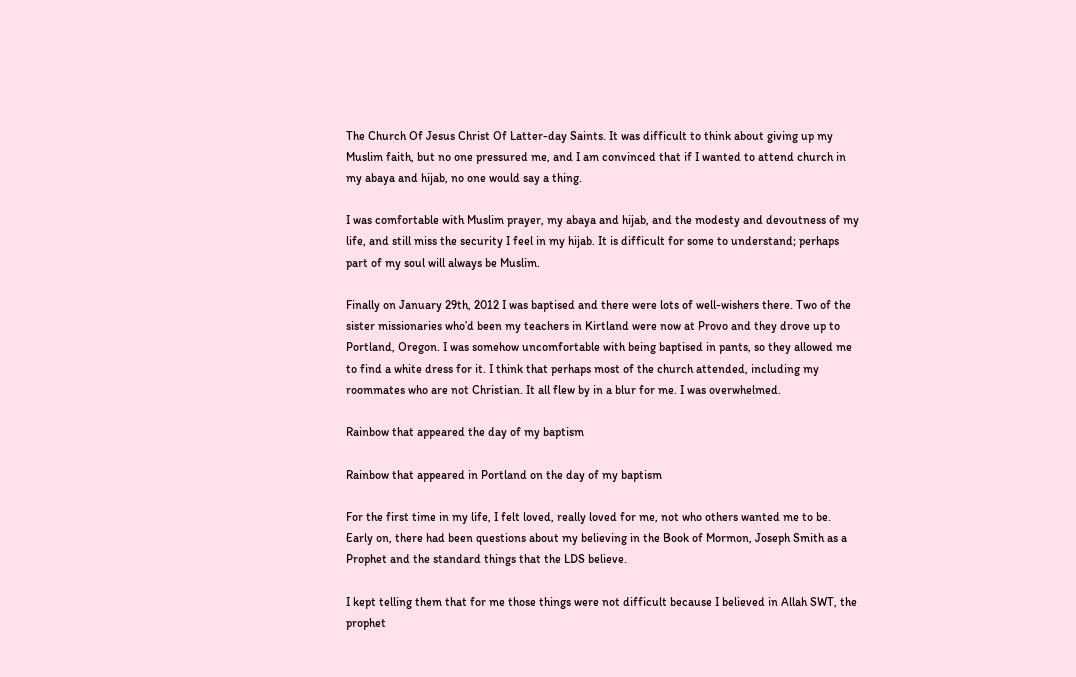The Church Of Jesus Christ Of Latter-day Saints. It was difficult to think about giving up my Muslim faith, but no one pressured me, and I am convinced that if I wanted to attend church in my abaya and hijab, no one would say a thing.

I was comfortable with Muslim prayer, my abaya and hijab, and the modesty and devoutness of my life, and still miss the security I feel in my hijab. It is difficult for some to understand; perhaps part of my soul will always be Muslim.

Finally on January 29th, 2012 I was baptised and there were lots of well-wishers there. Two of the sister missionaries who’d been my teachers in Kirtland were now at Provo and they drove up to Portland, Oregon. I was somehow uncomfortable with being baptised in pants, so they allowed me to find a white dress for it. I think that perhaps most of the church attended, including my roommates who are not Christian. It all flew by in a blur for me. I was overwhelmed.

Rainbow that appeared the day of my baptism

Rainbow that appeared in Portland on the day of my baptism

For the first time in my life, I felt loved, really loved for me, not who others wanted me to be. Early on, there had been questions about my believing in the Book of Mormon, Joseph Smith as a Prophet and the standard things that the LDS believe.

I kept telling them that for me those things were not difficult because I believed in Allah SWT, the prophet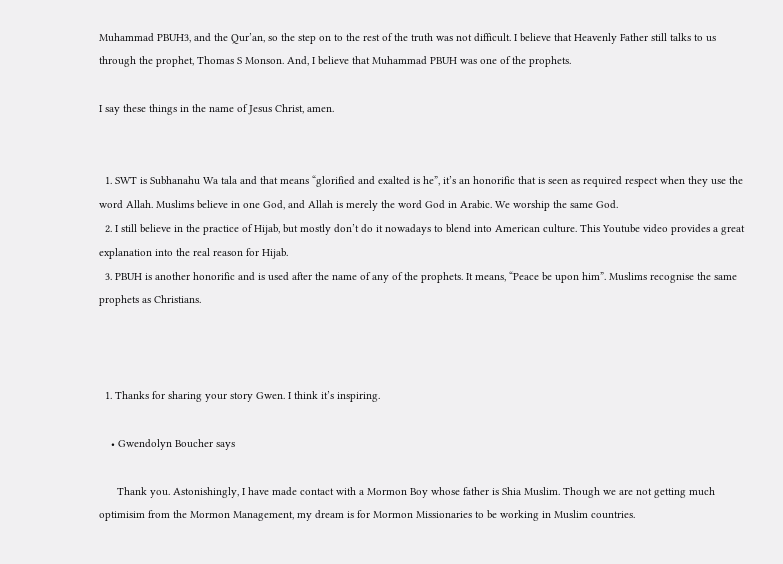Muhammad PBUH3, and the Qur’an, so the step on to the rest of the truth was not difficult. I believe that Heavenly Father still talks to us through the prophet, Thomas S Monson. And, I believe that Muhammad PBUH was one of the prophets.

I say these things in the name of Jesus Christ, amen.


  1. SWT is Subhanahu Wa tala and that means “glorified and exalted is he”, it’s an honorific that is seen as required respect when they use the word Allah. Muslims believe in one God, and Allah is merely the word God in Arabic. We worship the same God.
  2. I still believe in the practice of Hijab, but mostly don’t do it nowadays to blend into American culture. This Youtube video provides a great explanation into the real reason for Hijab.
  3. PBUH is another honorific and is used after the name of any of the prophets. It means, “Peace be upon him”. Muslims recognise the same prophets as Christians.



  1. Thanks for sharing your story Gwen. I think it’s inspiring.

    • Gwendolyn Boucher says

      Thank you. Astonishingly, I have made contact with a Mormon Boy whose father is Shia Muslim. Though we are not getting much optimisim from the Mormon Management, my dream is for Mormon Missionaries to be working in Muslim countries.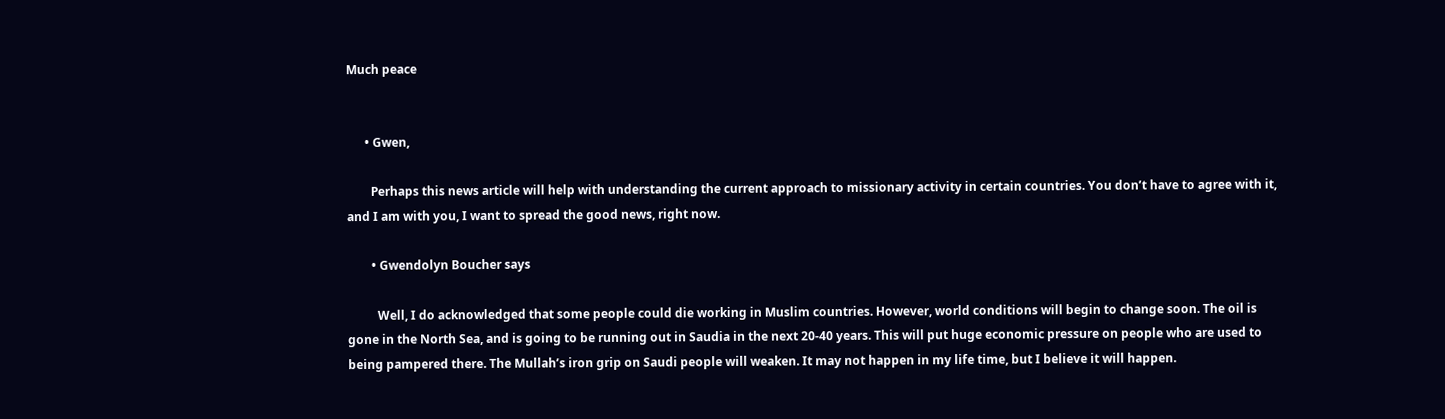Much peace


      • Gwen,

        Perhaps this news article will help with understanding the current approach to missionary activity in certain countries. You don’t have to agree with it, and I am with you, I want to spread the good news, right now.

        • Gwendolyn Boucher says

          Well, I do acknowledged that some people could die working in Muslim countries. However, world conditions will begin to change soon. The oil is gone in the North Sea, and is going to be running out in Saudia in the next 20-40 years. This will put huge economic pressure on people who are used to being pampered there. The Mullah’s iron grip on Saudi people will weaken. It may not happen in my life time, but I believe it will happen.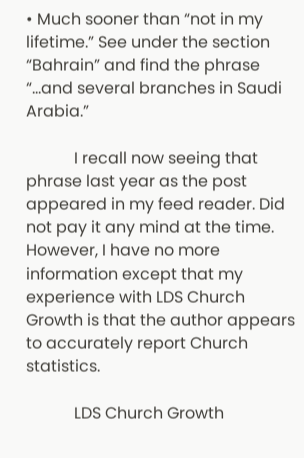• Much sooner than “not in my lifetime.” See under the section “Bahrain” and find the phrase “…and several branches in Saudi Arabia.”

            I recall now seeing that phrase last year as the post appeared in my feed reader. Did not pay it any mind at the time. However, I have no more information except that my experience with LDS Church Growth is that the author appears to accurately report Church statistics.

            LDS Church Growth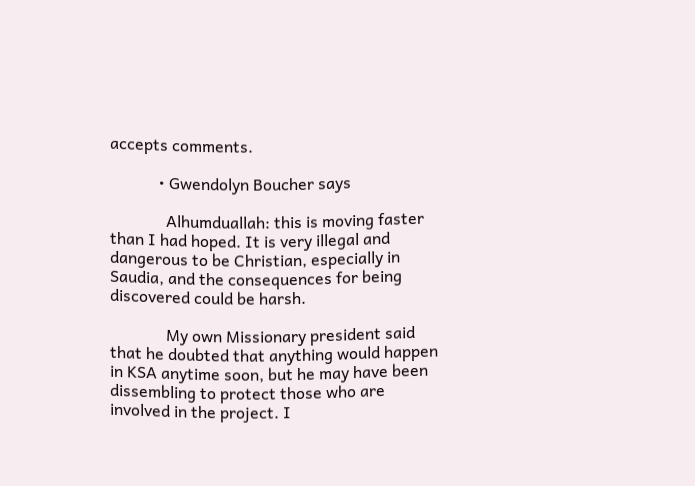accepts comments.

            • Gwendolyn Boucher says

              Alhumduallah: this is moving faster than I had hoped. It is very illegal and dangerous to be Christian, especially in Saudia, and the consequences for being discovered could be harsh.

              My own Missionary president said that he doubted that anything would happen in KSA anytime soon, but he may have been dissembling to protect those who are involved in the project. I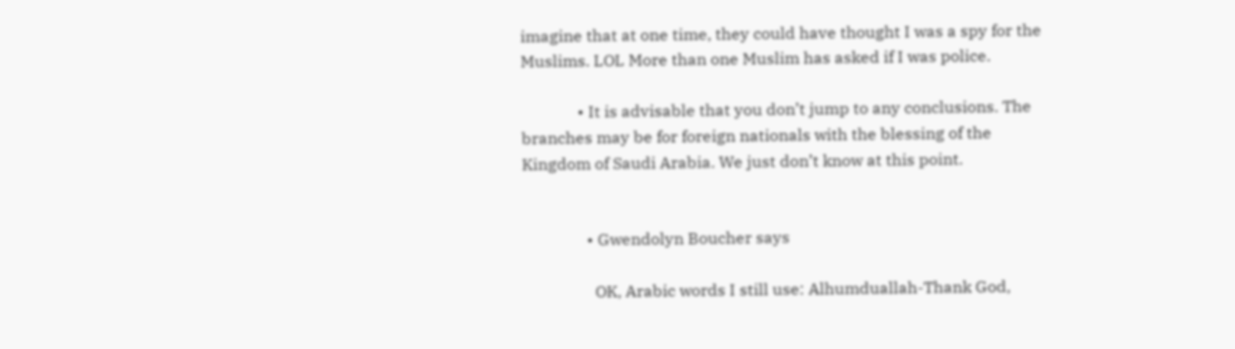imagine that at one time, they could have thought I was a spy for the Muslims. LOL More than one Muslim has asked if I was police.

              • It is advisable that you don’t jump to any conclusions. The branches may be for foreign nationals with the blessing of the Kingdom of Saudi Arabia. We just don’t know at this point.


                • Gwendolyn Boucher says

                  OK, Arabic words I still use: Alhumduallah-Thank God,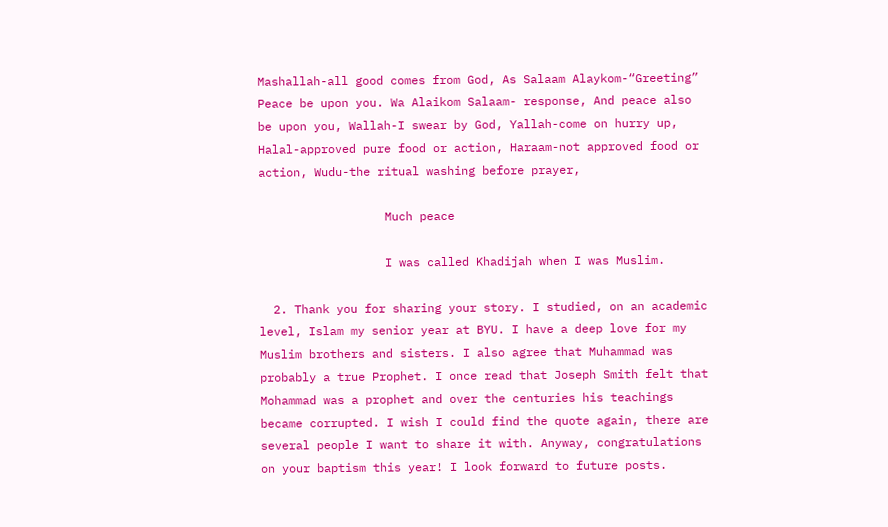Mashallah-all good comes from God, As Salaam Alaykom-“Greeting” Peace be upon you. Wa Alaikom Salaam- response, And peace also be upon you, Wallah-I swear by God, Yallah-come on hurry up, Halal-approved pure food or action, Haraam-not approved food or action, Wudu-the ritual washing before prayer,

                  Much peace

                  I was called Khadijah when I was Muslim.

  2. Thank you for sharing your story. I studied, on an academic level, Islam my senior year at BYU. I have a deep love for my Muslim brothers and sisters. I also agree that Muhammad was probably a true Prophet. I once read that Joseph Smith felt that Mohammad was a prophet and over the centuries his teachings became corrupted. I wish I could find the quote again, there are several people I want to share it with. Anyway, congratulations on your baptism this year! I look forward to future posts.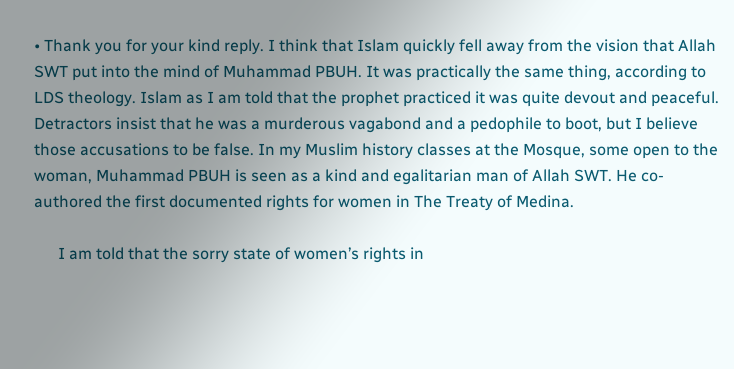• Thank you for your kind reply. I think that Islam quickly fell away from the vision that Allah SWT put into the mind of Muhammad PBUH. It was practically the same thing, according to LDS theology. Islam as I am told that the prophet practiced it was quite devout and peaceful. Detractors insist that he was a murderous vagabond and a pedophile to boot, but I believe those accusations to be false. In my Muslim history classes at the Mosque, some open to the woman, Muhammad PBUH is seen as a kind and egalitarian man of Allah SWT. He co-authored the first documented rights for women in The Treaty of Medina.

      I am told that the sorry state of women’s rights in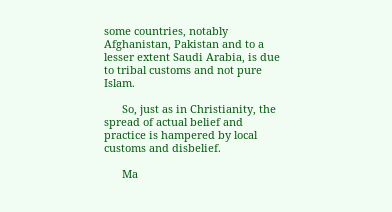some countries, notably Afghanistan, Pakistan and to a lesser extent Saudi Arabia, is due to tribal customs and not pure Islam.

      So, just as in Christianity, the spread of actual belief and practice is hampered by local customs and disbelief.

      Ma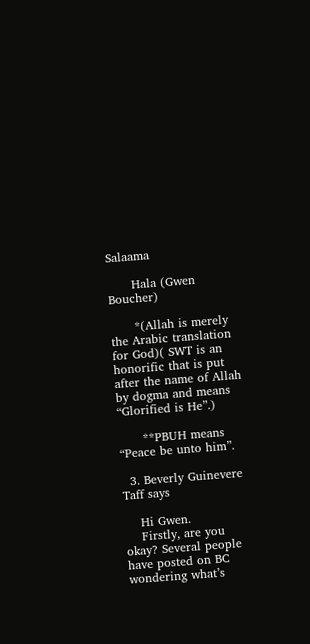Salaama

      Hala (Gwen Boucher)

      *(Allah is merely the Arabic translation for God)( SWT is an honorific that is put after the name of Allah by dogma and means “Glorified is He”.)

      **PBUH means “Peace be unto him”.

  3. Beverly Guinevere Taff says

    Hi Gwen.
    Firstly, are you okay? Several people have posted on BC wondering what’s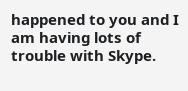happened to you and I am having lots of trouble with Skype.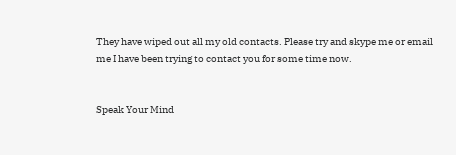They have wiped out all my old contacts. Please try and skype me or email me I have been trying to contact you for some time now.


Speak Your Mind